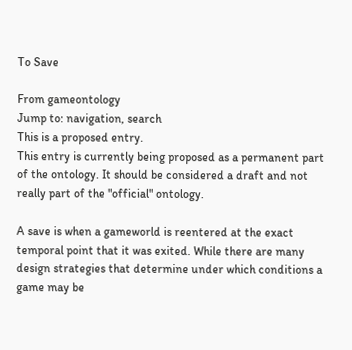To Save

From gameontology
Jump to: navigation, search
This is a proposed entry.
This entry is currently being proposed as a permanent part of the ontology. It should be considered a draft and not really part of the "official" ontology.

A save is when a gameworld is reentered at the exact temporal point that it was exited. While there are many design strategies that determine under which conditions a game may be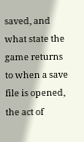saved, and what state the game returns to when a save file is opened, the act of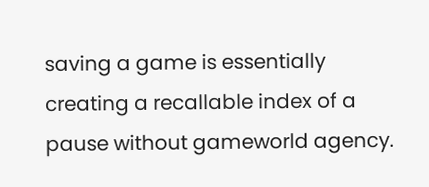saving a game is essentially creating a recallable index of a pause without gameworld agency.